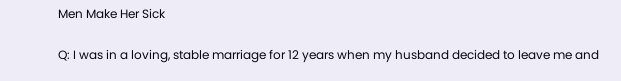Men Make Her Sick

Q: I was in a loving, stable marriage for 12 years when my husband decided to leave me and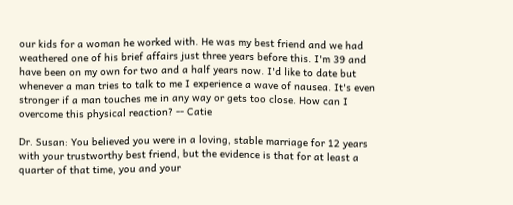our kids for a woman he worked with. He was my best friend and we had weathered one of his brief affairs just three years before this. I'm 39 and have been on my own for two and a half years now. I'd like to date but whenever a man tries to talk to me I experience a wave of nausea. It's even stronger if a man touches me in any way or gets too close. How can I overcome this physical reaction? -- Catie

Dr. Susan: You believed you were in a loving, stable marriage for 12 years with your trustworthy best friend, but the evidence is that for at least a quarter of that time, you and your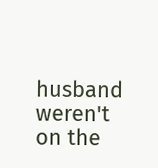husband weren't on the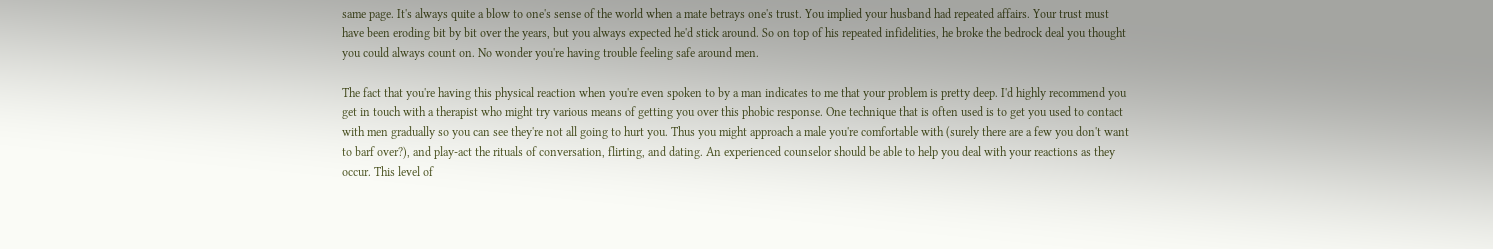same page. It's always quite a blow to one's sense of the world when a mate betrays one's trust. You implied your husband had repeated affairs. Your trust must have been eroding bit by bit over the years, but you always expected he'd stick around. So on top of his repeated infidelities, he broke the bedrock deal you thought you could always count on. No wonder you're having trouble feeling safe around men.

The fact that you're having this physical reaction when you're even spoken to by a man indicates to me that your problem is pretty deep. I'd highly recommend you get in touch with a therapist who might try various means of getting you over this phobic response. One technique that is often used is to get you used to contact with men gradually so you can see they're not all going to hurt you. Thus you might approach a male you're comfortable with (surely there are a few you don't want to barf over?), and play-act the rituals of conversation, flirting, and dating. An experienced counselor should be able to help you deal with your reactions as they occur. This level of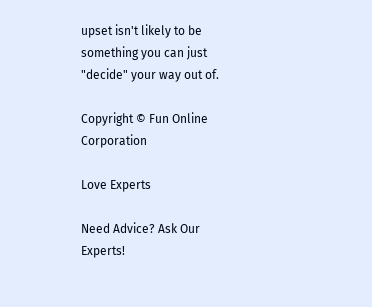upset isn't likely to be something you can just "decide" your way out of.

Copyright © Fun Online Corporation

Love Experts

Need Advice? Ask Our Experts!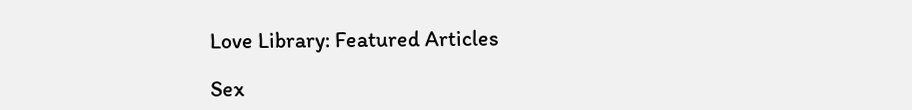Love Library: Featured Articles

Sex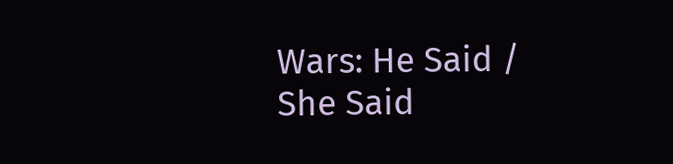Wars: He Said / She Said